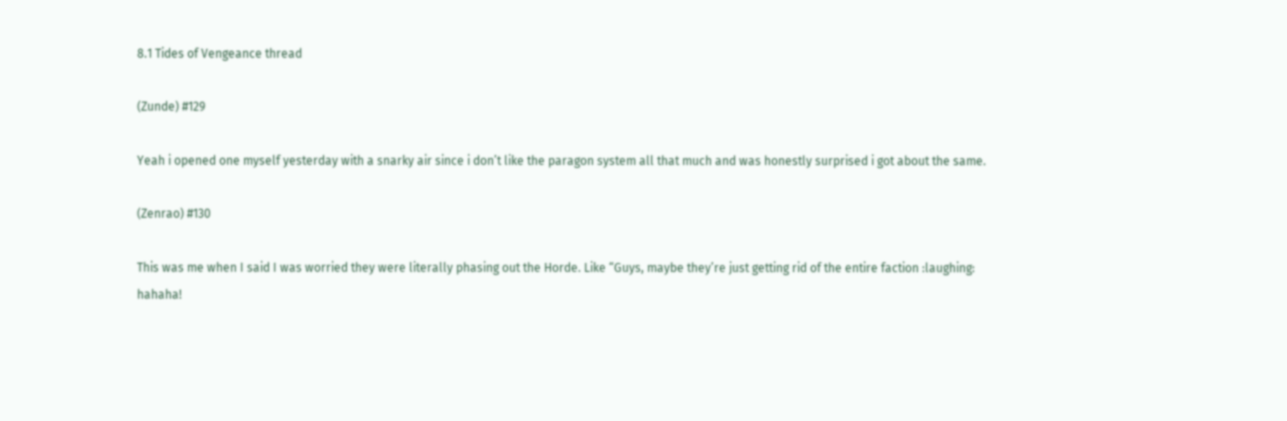8.1 Tides of Vengeance thread

(Zunde) #129

Yeah i opened one myself yesterday with a snarky air since i don’t like the paragon system all that much and was honestly surprised i got about the same.

(Zenrao) #130

This was me when I said I was worried they were literally phasing out the Horde. Like “Guys, maybe they’re just getting rid of the entire faction :laughing: hahaha!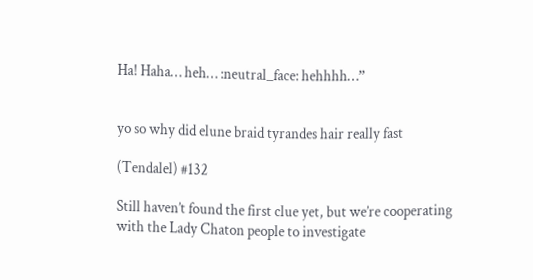Ha! Haha… heh… :neutral_face: hehhhh…”


yo so why did elune braid tyrandes hair really fast

(Tendalel) #132

Still haven’t found the first clue yet, but we’re cooperating with the Lady Chaton people to investigate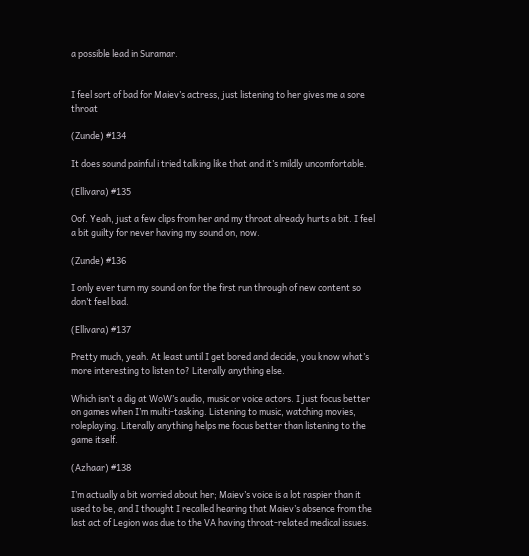a possible lead in Suramar.


I feel sort of bad for Maiev’s actress, just listening to her gives me a sore throat

(Zunde) #134

It does sound painful i tried talking like that and it’s mildly uncomfortable.

(Ellivara) #135

Oof. Yeah, just a few clips from her and my throat already hurts a bit. I feel a bit guilty for never having my sound on, now.

(Zunde) #136

I only ever turn my sound on for the first run through of new content so don’t feel bad.

(Ellivara) #137

Pretty much, yeah. At least until I get bored and decide, you know what’s more interesting to listen to? Literally anything else.

Which isn’t a dig at WoW’s audio, music or voice actors. I just focus better on games when I’m multi-tasking. Listening to music, watching movies, roleplaying. Literally anything helps me focus better than listening to the game itself.

(Azhaar) #138

I’m actually a bit worried about her; Maiev’s voice is a lot raspier than it used to be, and I thought I recalled hearing that Maiev’s absence from the last act of Legion was due to the VA having throat-related medical issues.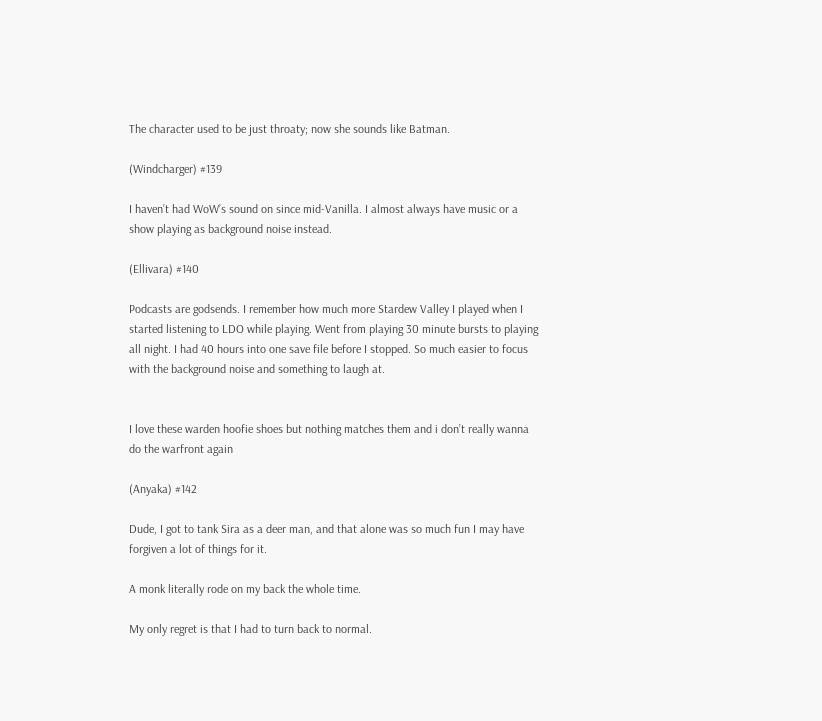The character used to be just throaty; now she sounds like Batman.

(Windcharger) #139

I haven’t had WoW’s sound on since mid-Vanilla. I almost always have music or a show playing as background noise instead.

(Ellivara) #140

Podcasts are godsends. I remember how much more Stardew Valley I played when I started listening to LDO while playing. Went from playing 30 minute bursts to playing all night. I had 40 hours into one save file before I stopped. So much easier to focus with the background noise and something to laugh at.


I love these warden hoofie shoes but nothing matches them and i don’t really wanna do the warfront again

(Anyaka) #142

Dude, I got to tank Sira as a deer man, and that alone was so much fun I may have forgiven a lot of things for it.

A monk literally rode on my back the whole time.

My only regret is that I had to turn back to normal.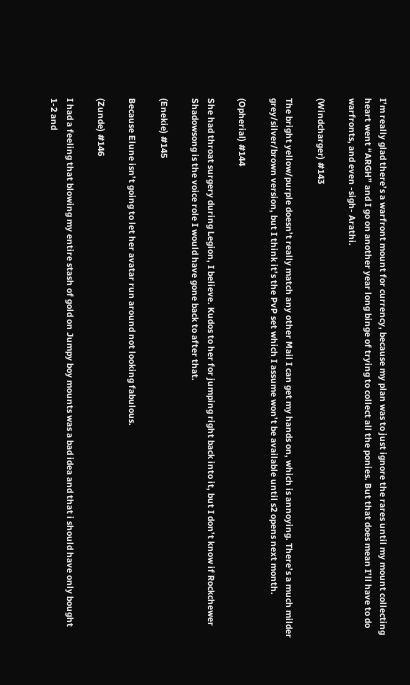I’m really glad there’s a warfront mount for currency, because my plan was to just ignore the rares until my mount collecting heart went “ARGH” and I go on another year long binge of trying to collect all the ponies. But that does mean I’ll have to do warfronts, and even -sigh- Arathi.

(Windcharger) #143

The bright yellow/purple doesn’t really match any other Mail I can get my hands on, which is annoying. There’s a much milder grey/silver/brown version, but I think it’s the PvP set which I assume won’t be available until s2 opens next month.

(Opherial) #144

She had throat surgery during Legion, I believe. Kudos to her for jumping right back into it, but I don’t know if Rockchewer Shadowsong is the voice role I would have gone back to after that.

(Enekie) #145

Because Elune isn’t going to let her avatar run around not looking fabulous.

(Zunde) #146

I had a feeling that blowing my entire stash of gold on Jumpy boy mounts was a bad idea and that i should have only bought 1-2 and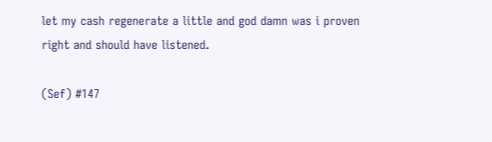let my cash regenerate a little and god damn was i proven right and should have listened.

(Sef) #147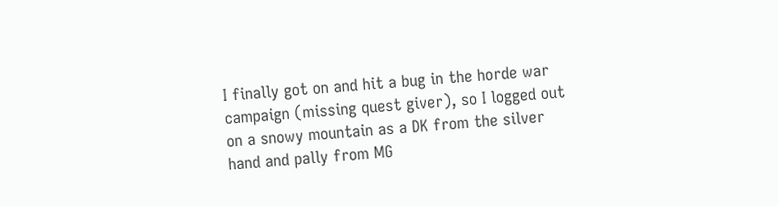I finally got on and hit a bug in the horde war campaign (missing quest giver), so I logged out on a snowy mountain as a DK from the silver hand and pally from MG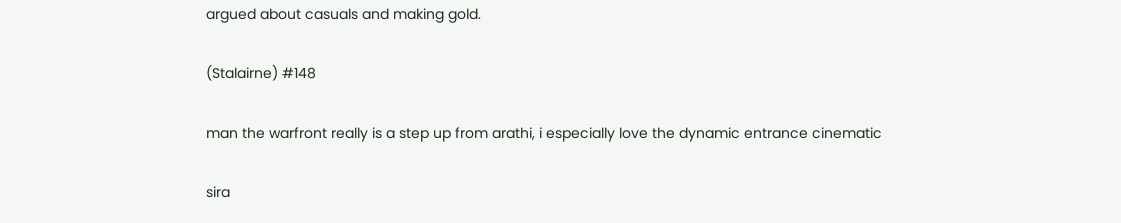argued about casuals and making gold.

(Stalairne) #148

man the warfront really is a step up from arathi, i especially love the dynamic entrance cinematic

sira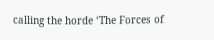calling the horde ‘The Forces of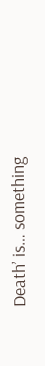Death’ is… something